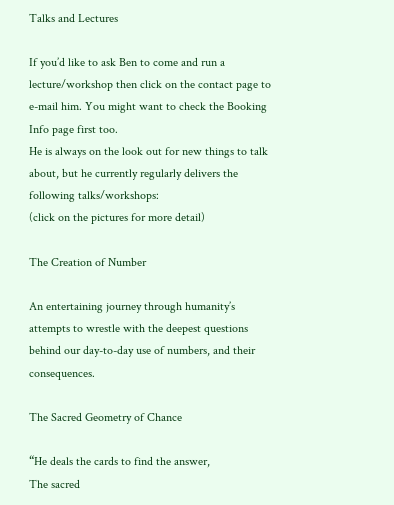Talks and Lectures

If you’d like to ask Ben to come and run a lecture/workshop then click on the contact page to e-mail him. You might want to check the Booking Info page first too.
He is always on the look out for new things to talk about, but he currently regularly delivers the following talks/workshops:
(click on the pictures for more detail)

The Creation of Number

An entertaining journey through humanity’s attempts to wrestle with the deepest questions behind our day-to-day use of numbers, and their consequences.

The Sacred Geometry of Chance

“He deals the cards to find the answer,
The sacred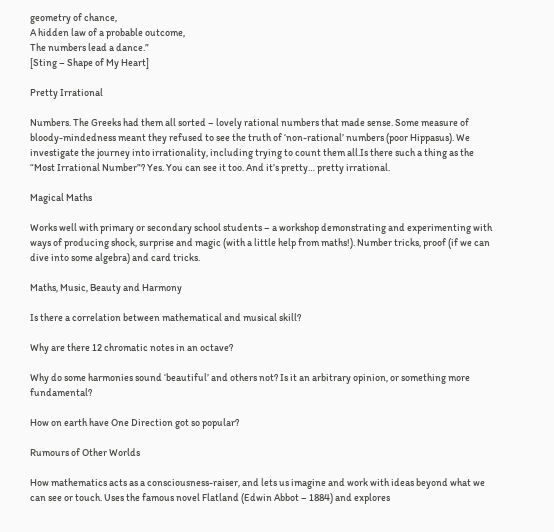geometry of chance,
A hidden law of a probable outcome,
The numbers lead a dance.”
[Sting – Shape of My Heart]

Pretty Irrational

Numbers. The Greeks had them all sorted – lovely rational numbers that made sense. Some measure of bloody-mindedness meant they refused to see the truth of ‘non-rational’ numbers (poor Hippasus). We investigate the journey into irrationality, including trying to count them all.Is there such a thing as the “Most Irrational Number”? Yes. You can see it too. And it’s pretty… pretty irrational.

Magical Maths

Works well with primary or secondary school students – a workshop demonstrating and experimenting with ways of producing shock, surprise and magic (with a little help from maths!). Number tricks, proof (if we can dive into some algebra) and card tricks.

Maths, Music, Beauty and Harmony

Is there a correlation between mathematical and musical skill?

Why are there 12 chromatic notes in an octave?

Why do some harmonies sound ‘beautiful’ and others not? Is it an arbitrary opinion, or something more fundamental?

How on earth have One Direction got so popular?

Rumours of Other Worlds

How mathematics acts as a consciousness-raiser, and lets us imagine and work with ideas beyond what we can see or touch. Uses the famous novel Flatland (Edwin Abbot – 1884) and explores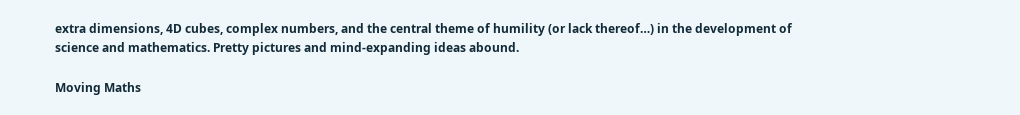extra dimensions, 4D cubes, complex numbers, and the central theme of humility (or lack thereof…) in the development of science and mathematics. Pretty pictures and mind-expanding ideas abound.

Moving Maths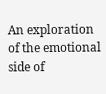An exploration of the emotional side of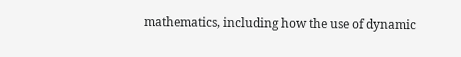mathematics, including how the use of dynamic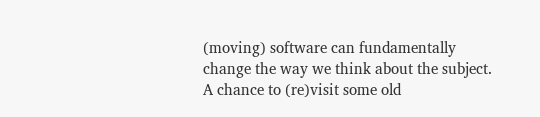(moving) software can fundamentally change the way we think about the subject. A chance to (re)visit some old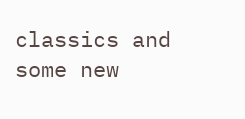classics and some new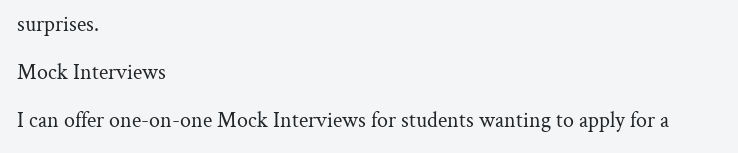surprises.

Mock Interviews

I can offer one-on-one Mock Interviews for students wanting to apply for a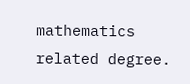mathematics related degree.